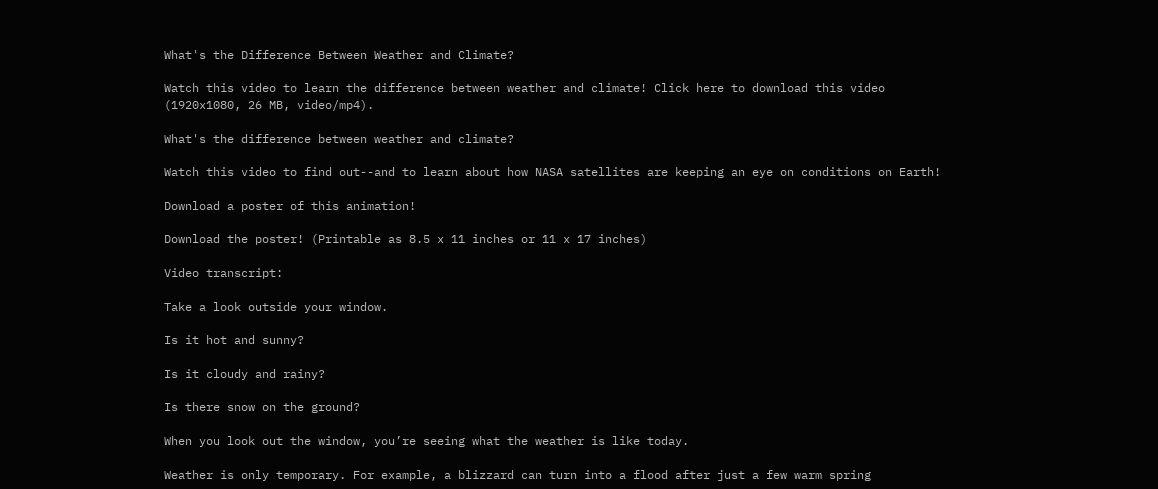What's the Difference Between Weather and Climate?

Watch this video to learn the difference between weather and climate! Click here to download this video (1920x1080, 26 MB, video/mp4).

What's the difference between weather and climate?

Watch this video to find out--and to learn about how NASA satellites are keeping an eye on conditions on Earth!

Download a poster of this animation!

Download the poster! (Printable as 8.5 x 11 inches or 11 x 17 inches)

Video transcript:

Take a look outside your window.

Is it hot and sunny?

Is it cloudy and rainy?

Is there snow on the ground?

When you look out the window, you’re seeing what the weather is like today.

Weather is only temporary. For example, a blizzard can turn into a flood after just a few warm spring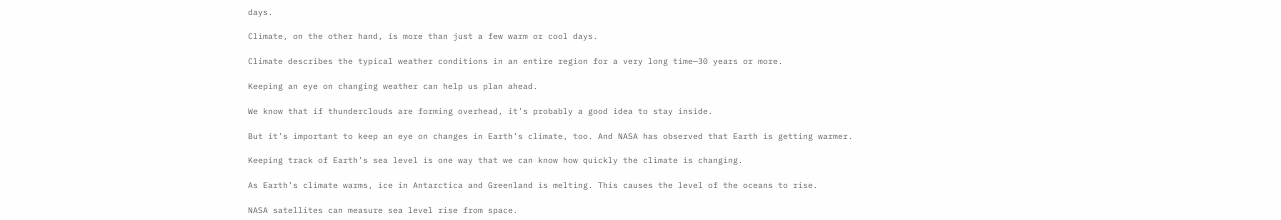days.

Climate, on the other hand, is more than just a few warm or cool days.

Climate describes the typical weather conditions in an entire region for a very long time—30 years or more.

Keeping an eye on changing weather can help us plan ahead.

We know that if thunderclouds are forming overhead, it’s probably a good idea to stay inside.

But it’s important to keep an eye on changes in Earth’s climate, too. And NASA has observed that Earth is getting warmer.

Keeping track of Earth’s sea level is one way that we can know how quickly the climate is changing.

As Earth’s climate warms, ice in Antarctica and Greenland is melting. This causes the level of the oceans to rise.

NASA satellites can measure sea level rise from space.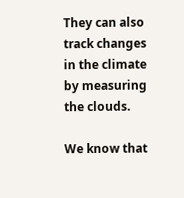They can also track changes in the climate by measuring the clouds.

We know that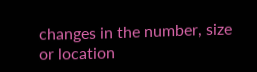changes in the number, size or location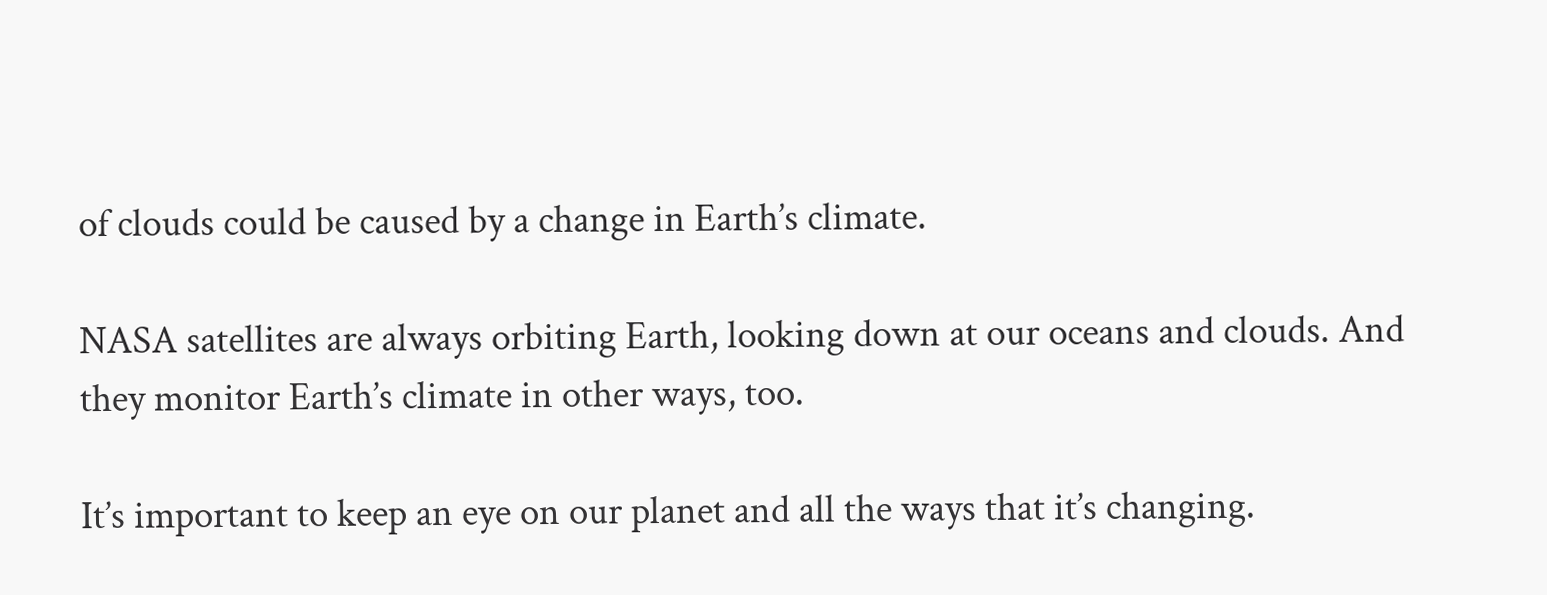of clouds could be caused by a change in Earth’s climate.

NASA satellites are always orbiting Earth, looking down at our oceans and clouds. And they monitor Earth’s climate in other ways, too.

It’s important to keep an eye on our planet and all the ways that it’s changing.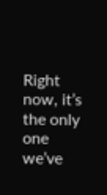Right now, it’s the only one we’ve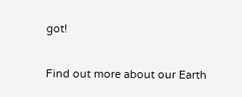got!

Find out more about our Earth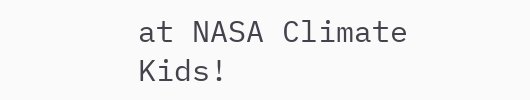at NASA Climate Kids!